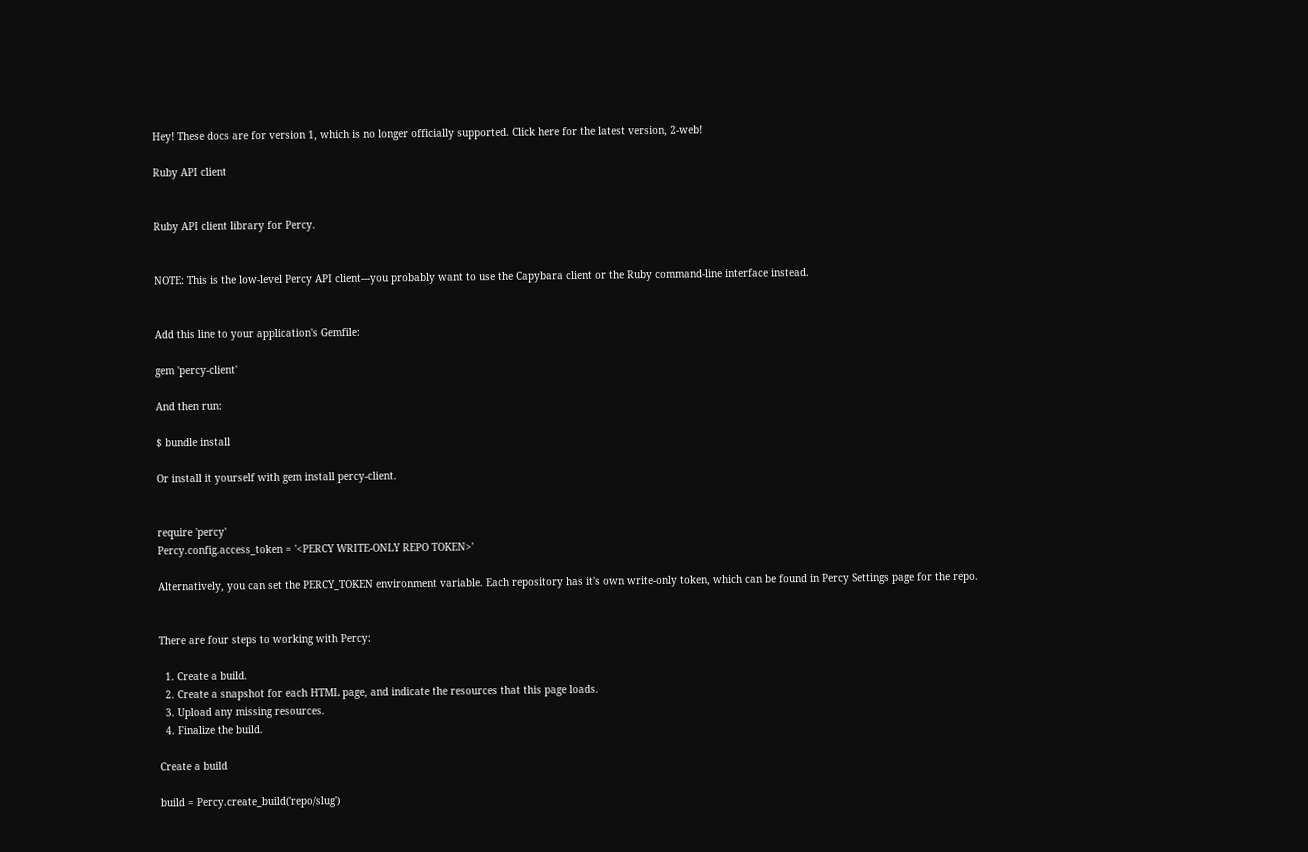Hey! These docs are for version 1, which is no longer officially supported. Click here for the latest version, 2-web!

Ruby API client


Ruby API client library for Percy.


NOTE: This is the low-level Percy API client---you probably want to use the Capybara client or the Ruby command-line interface instead.


Add this line to your application's Gemfile:

gem 'percy-client'

And then run:

$ bundle install

Or install it yourself with gem install percy-client.


require 'percy'
Percy.config.access_token = '<PERCY WRITE-ONLY REPO TOKEN>'

Alternatively, you can set the PERCY_TOKEN environment variable. Each repository has it's own write-only token, which can be found in Percy Settings page for the repo.


There are four steps to working with Percy:

  1. Create a build.
  2. Create a snapshot for each HTML page, and indicate the resources that this page loads.
  3. Upload any missing resources.
  4. Finalize the build.

Create a build

build = Percy.create_build('repo/slug')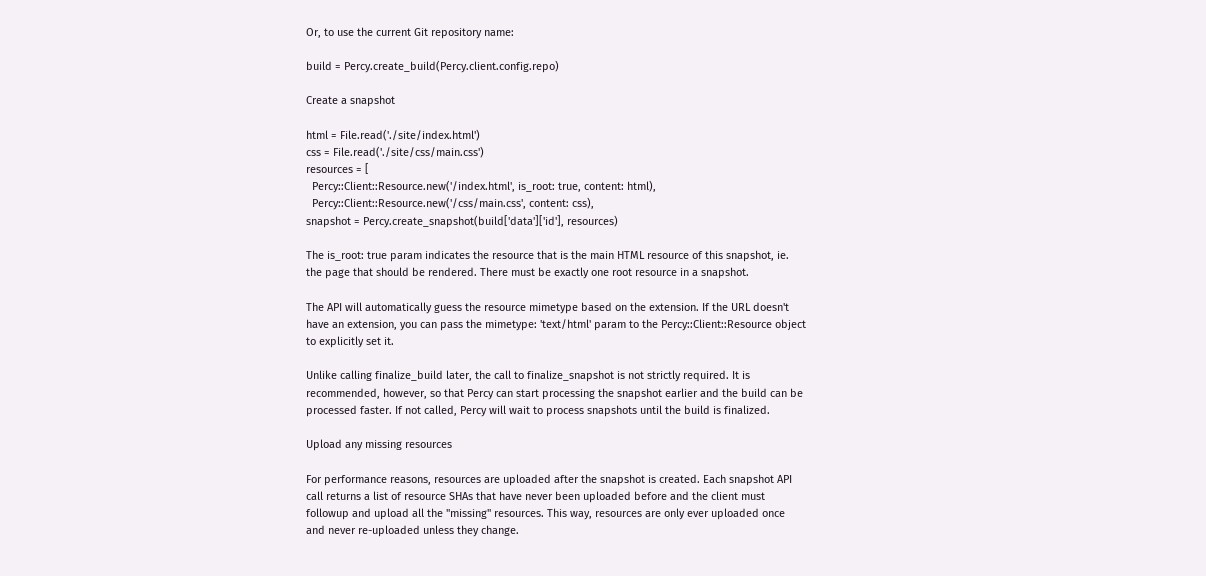Or, to use the current Git repository name:

build = Percy.create_build(Percy.client.config.repo)

Create a snapshot

html = File.read('./site/index.html')
css = File.read('./site/css/main.css')
resources = [
  Percy::Client::Resource.new('/index.html', is_root: true, content: html),
  Percy::Client::Resource.new('/css/main.css', content: css),
snapshot = Percy.create_snapshot(build['data']['id'], resources)

The is_root: true param indicates the resource that is the main HTML resource of this snapshot, ie. the page that should be rendered. There must be exactly one root resource in a snapshot.

The API will automatically guess the resource mimetype based on the extension. If the URL doesn't have an extension, you can pass the mimetype: 'text/html' param to the Percy::Client::Resource object to explicitly set it.

Unlike calling finalize_build later, the call to finalize_snapshot is not strictly required. It is recommended, however, so that Percy can start processing the snapshot earlier and the build can be processed faster. If not called, Percy will wait to process snapshots until the build is finalized.

Upload any missing resources

For performance reasons, resources are uploaded after the snapshot is created. Each snapshot API call returns a list of resource SHAs that have never been uploaded before and the client must followup and upload all the "missing" resources. This way, resources are only ever uploaded once and never re-uploaded unless they change.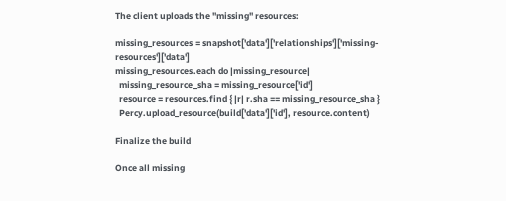The client uploads the "missing" resources:

missing_resources = snapshot['data']['relationships']['missing-resources']['data']
missing_resources.each do |missing_resource|
  missing_resource_sha = missing_resource['id']
  resource = resources.find { |r| r.sha == missing_resource_sha }
  Percy.upload_resource(build['data']['id'], resource.content)

Finalize the build

Once all missing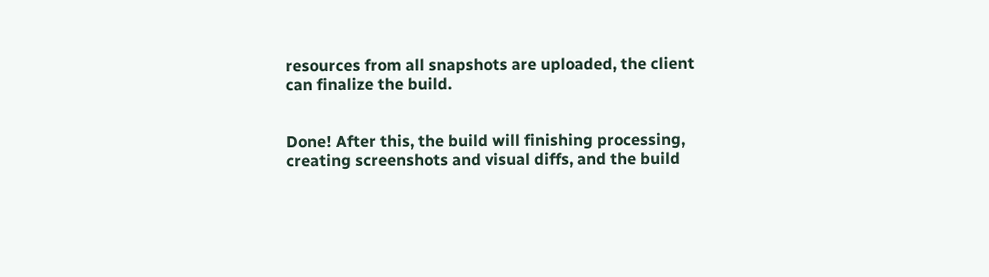resources from all snapshots are uploaded, the client can finalize the build.


Done! After this, the build will finishing processing, creating screenshots and visual diffs, and the build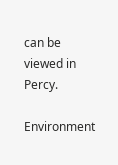can be viewed in Percy.

Environment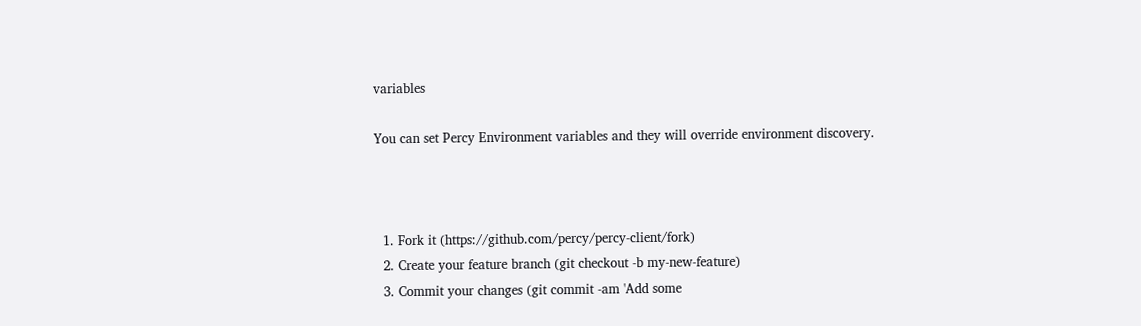variables

You can set Percy Environment variables and they will override environment discovery.



  1. Fork it (https://github.com/percy/percy-client/fork)
  2. Create your feature branch (git checkout -b my-new-feature)
  3. Commit your changes (git commit -am 'Add some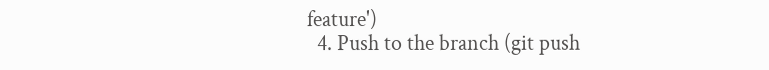feature')
  4. Push to the branch (git push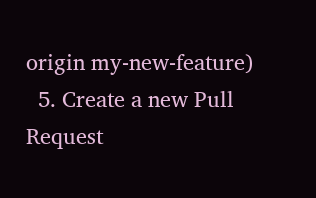origin my-new-feature)
  5. Create a new Pull Request